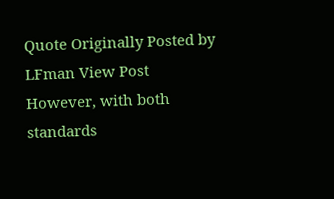Quote Originally Posted by LFman View Post
However, with both standards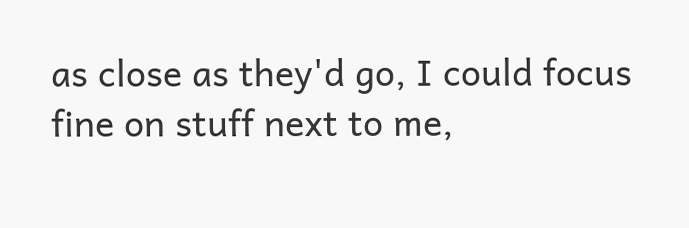as close as they'd go, I could focus fine on stuff next to me,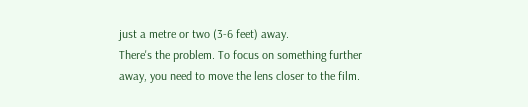just a metre or two (3-6 feet) away.
There's the problem. To focus on something further away, you need to move the lens closer to the film.